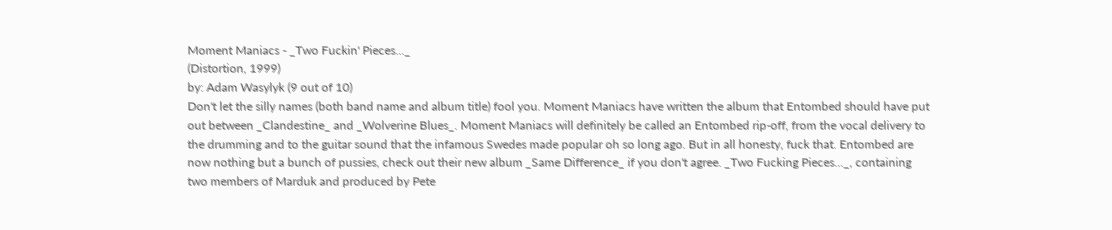Moment Maniacs - _Two Fuckin' Pieces..._
(Distortion, 1999)
by: Adam Wasylyk (9 out of 10)
Don't let the silly names (both band name and album title) fool you. Moment Maniacs have written the album that Entombed should have put out between _Clandestine_ and _Wolverine Blues_. Moment Maniacs will definitely be called an Entombed rip-off, from the vocal delivery to the drumming and to the guitar sound that the infamous Swedes made popular oh so long ago. But in all honesty, fuck that. Entombed are now nothing but a bunch of pussies, check out their new album _Same Difference_ if you don't agree. _Two Fucking Pieces..._, containing two members of Marduk and produced by Pete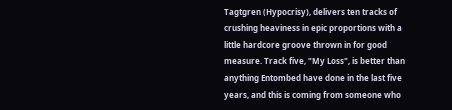Tagtgren (Hypocrisy), delivers ten tracks of crushing heaviness in epic proportions with a little hardcore groove thrown in for good measure. Track five, "My Loss", is better than anything Entombed have done in the last five years, and this is coming from someone who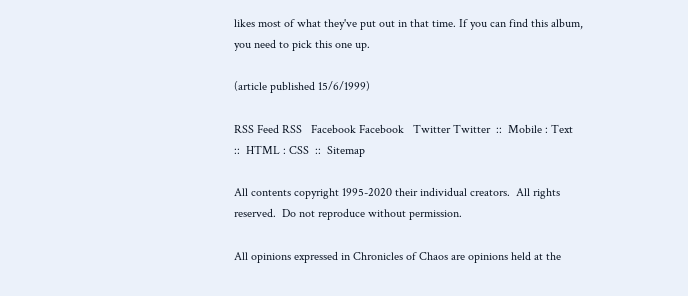likes most of what they've put out in that time. If you can find this album, you need to pick this one up.

(article published 15/6/1999)

RSS Feed RSS   Facebook Facebook   Twitter Twitter  ::  Mobile : Text  ::  HTML : CSS  ::  Sitemap

All contents copyright 1995-2020 their individual creators.  All rights reserved.  Do not reproduce without permission.

All opinions expressed in Chronicles of Chaos are opinions held at the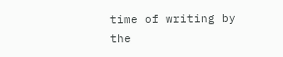time of writing by the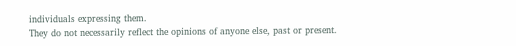individuals expressing them.
They do not necessarily reflect the opinions of anyone else, past or present.